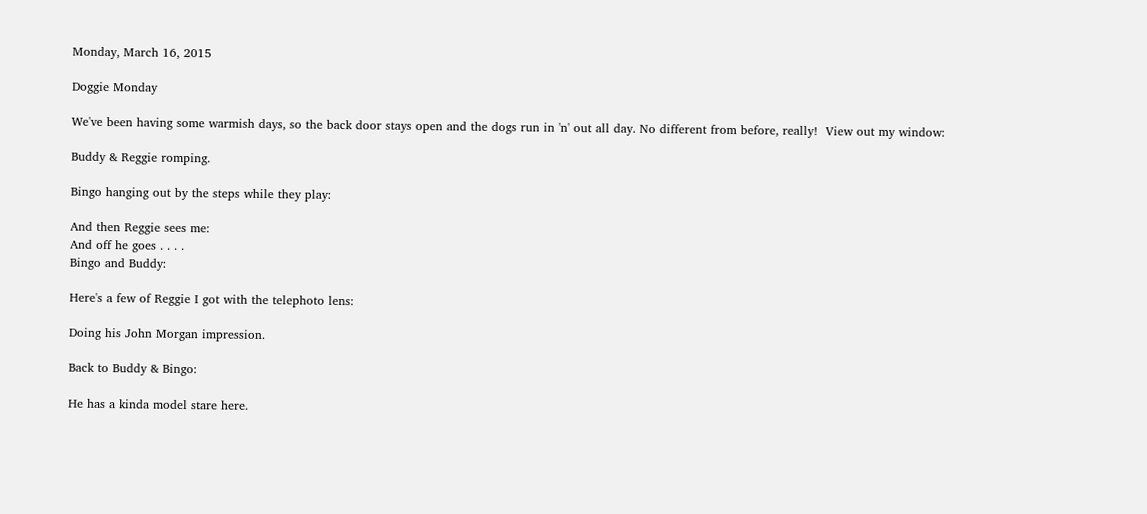Monday, March 16, 2015

Doggie Monday

We've been having some warmish days, so the back door stays open and the dogs run in 'n' out all day. No different from before, really!  View out my window:

Buddy & Reggie romping.

Bingo hanging out by the steps while they play:

And then Reggie sees me:
And off he goes . . . .
Bingo and Buddy:

Here's a few of Reggie I got with the telephoto lens:

Doing his John Morgan impression.

Back to Buddy & Bingo:

He has a kinda model stare here.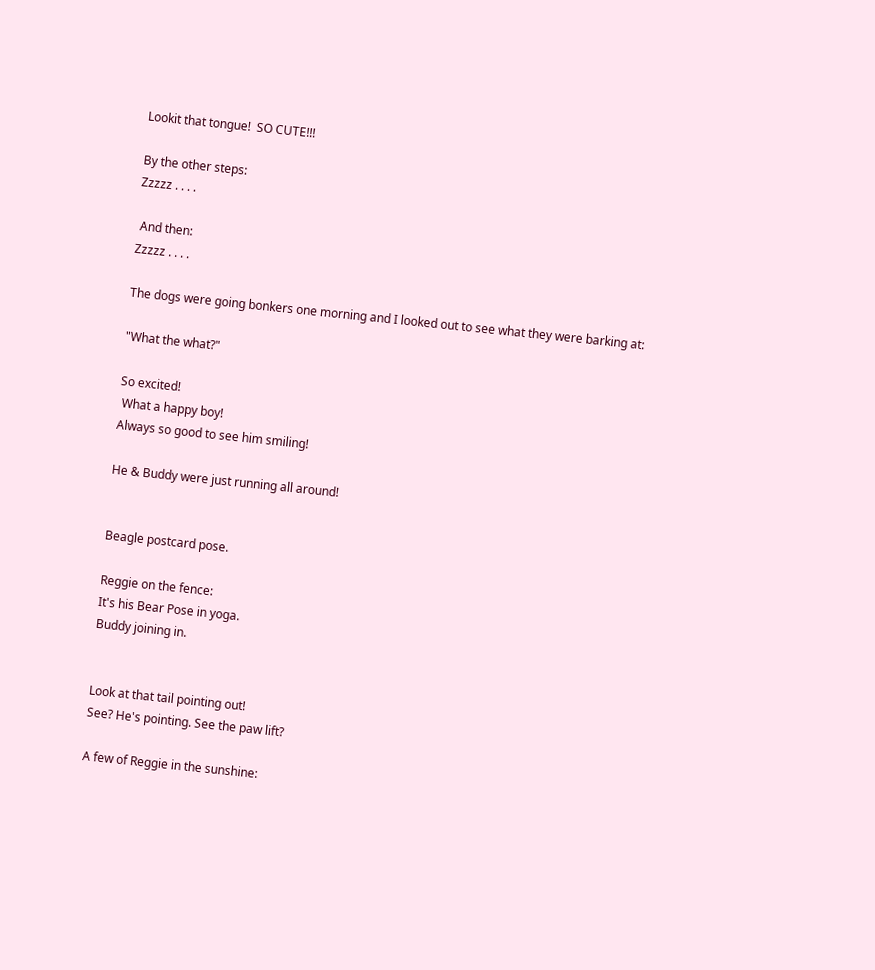Lookit that tongue!  SO CUTE!!!

By the other steps:
Zzzzz . . . .

 And then:
Zzzzz . . . .

The dogs were going bonkers one morning and I looked out to see what they were barking at:

"What the what?"

So excited!
 What a happy boy!
Always so good to see him smiling!

He & Buddy were just running all around!


Beagle postcard pose.

Reggie on the fence:
It's his Bear Pose in yoga.
Buddy joining in.


Look at that tail pointing out!
See? He's pointing. See the paw lift?

A few of Reggie in the sunshine: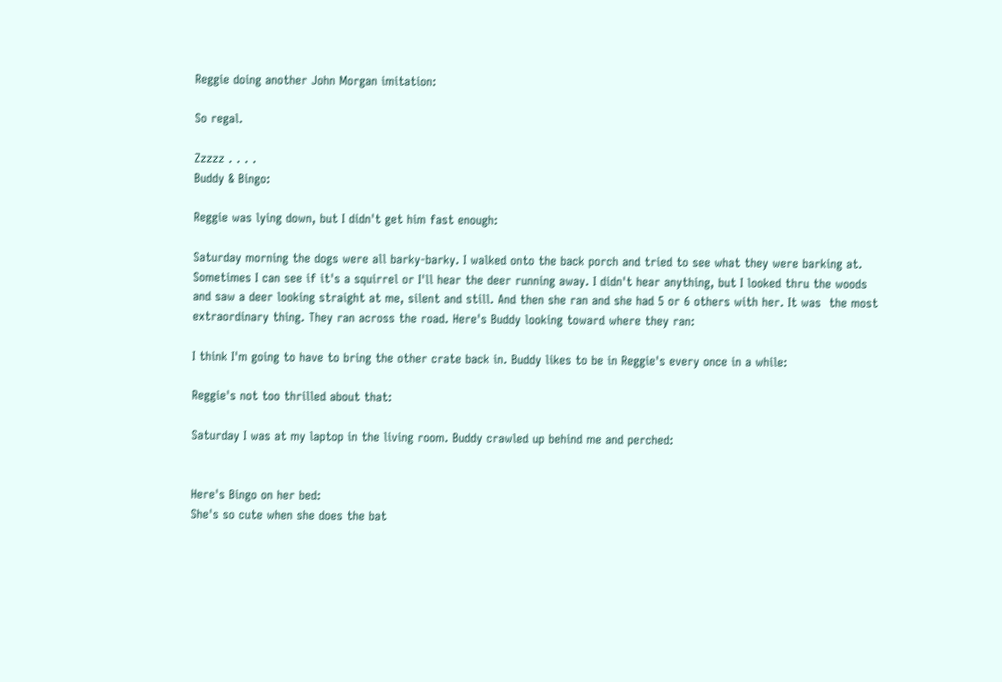Reggie doing another John Morgan imitation:

So regal.

Zzzzz . . . .
Buddy & Bingo:

Reggie was lying down, but I didn't get him fast enough:

Saturday morning the dogs were all barky-barky. I walked onto the back porch and tried to see what they were barking at. Sometimes I can see if it's a squirrel or I'll hear the deer running away. I didn't hear anything, but I looked thru the woods and saw a deer looking straight at me, silent and still. And then she ran and she had 5 or 6 others with her. It was  the most extraordinary thing. They ran across the road. Here's Buddy looking toward where they ran:

I think I'm going to have to bring the other crate back in. Buddy likes to be in Reggie's every once in a while:

Reggie's not too thrilled about that:

Saturday I was at my laptop in the living room. Buddy crawled up behind me and perched:


Here's Bingo on her bed:
She's so cute when she does the bat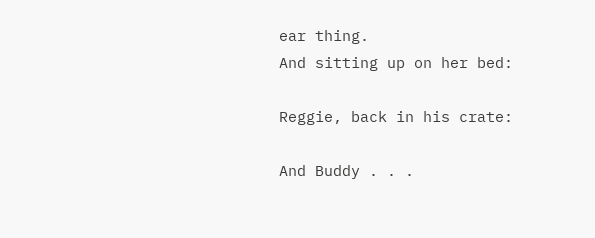ear thing.
And sitting up on her bed:

Reggie, back in his crate:

And Buddy . . .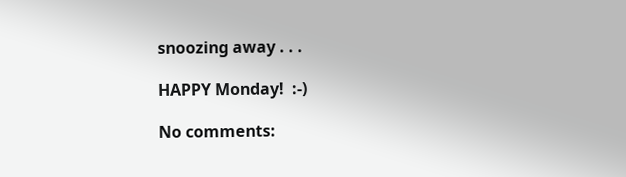snoozing away . . .

HAPPY Monday!  :-)

No comments: